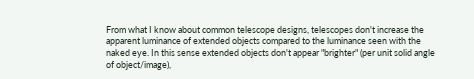From what I know about common telescope designs, telescopes don't increase the apparent luminance of extended objects compared to the luminance seen with the naked eye. In this sense extended objects don't appear "brighter" (per unit solid angle of object/image),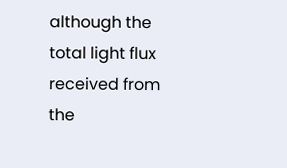although the total light flux received from the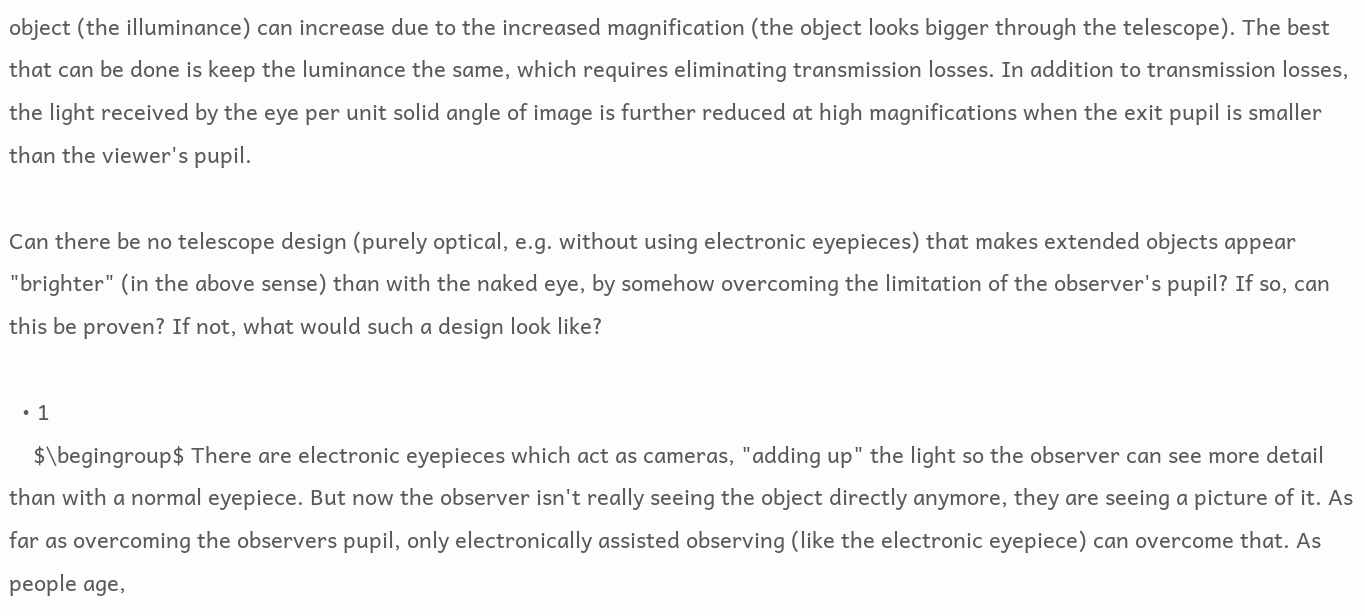object (the illuminance) can increase due to the increased magnification (the object looks bigger through the telescope). The best that can be done is keep the luminance the same, which requires eliminating transmission losses. In addition to transmission losses, the light received by the eye per unit solid angle of image is further reduced at high magnifications when the exit pupil is smaller than the viewer's pupil.

Can there be no telescope design (purely optical, e.g. without using electronic eyepieces) that makes extended objects appear "brighter" (in the above sense) than with the naked eye, by somehow overcoming the limitation of the observer's pupil? If so, can this be proven? If not, what would such a design look like?

  • 1
    $\begingroup$ There are electronic eyepieces which act as cameras, "adding up" the light so the observer can see more detail than with a normal eyepiece. But now the observer isn't really seeing the object directly anymore, they are seeing a picture of it. As far as overcoming the observers pupil, only electronically assisted observing (like the electronic eyepiece) can overcome that. As people age,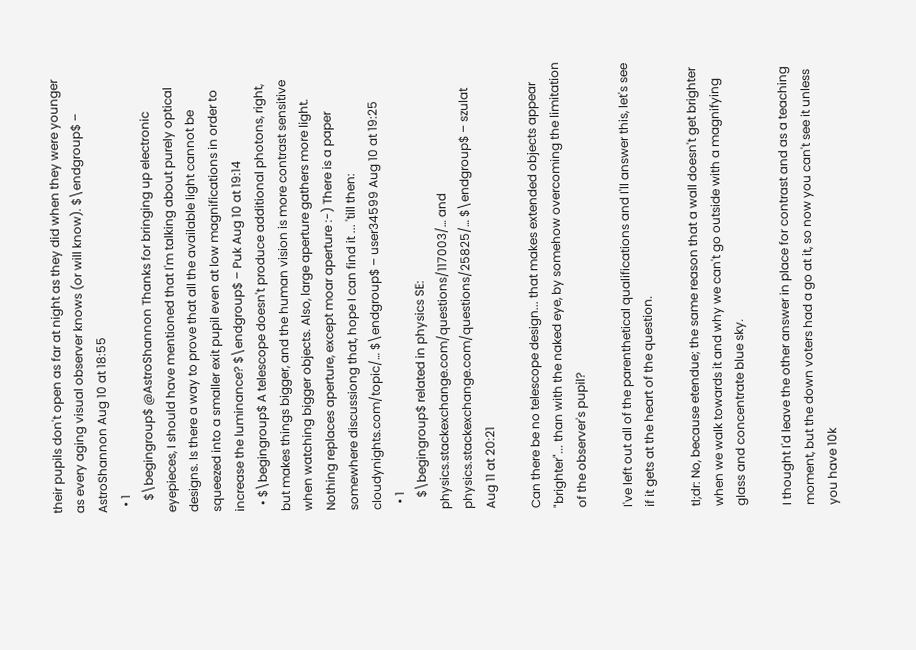their pupils don't open as far at night as they did when they were younger as every aging visual observer knows (or will know). $\endgroup$ – AstroShannon Aug 10 at 18:55
  • 1
    $\begingroup$ @AstroShannon Thanks for bringing up electronic eyepieces, I should have mentioned that I'm talking about purely optical designs. Is there a way to prove that all the available light cannot be squeezed into a smaller exit pupil even at low magnifications in order to increase the luminance? $\endgroup$ – Puk Aug 10 at 19:14
  • $\begingroup$ A telescope doesn't produce additional photons, right, but makes things bigger, and the human vision is more contrast sensitive when watching bigger objects. Also, large aperture gathers more light. Nothing replaces aperture, except moar aperture :-) There is a paper somewhere discussiong that, hope I can find it ... 'till then: cloudynights.com/topic/… $\endgroup$ – user34599 Aug 10 at 19:25
  • 1
    $\begingroup$ related in physics SE: physics.stackexchange.com/questions/117003/… and physics.stackexchange.com/questions/25825/… $\endgroup$ – szulat Aug 11 at 20:21

Can there be no telescope design... that makes extended objects appear "brighter"... than with the naked eye, by somehow overcoming the limitation of the observer's pupil?

I've left out all of the parenthetical qualifications and I'll answer this, let's see if it gets at the heart of the question.

tl;dr: No, because etendue; the same reason that a wall doesn't get brighter when we walk towards it and why we can't go outside with a magnifying glass and concentrate blue sky.

I thought I'd leave the other answer in place for contrast and as a teaching moment, but the down voters had a go at it, so now you can't see it unless you have 10k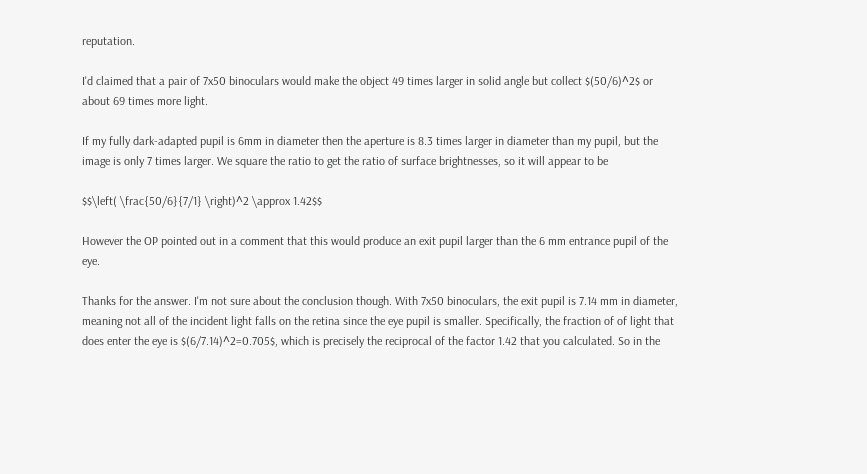reputation.

I'd claimed that a pair of 7x50 binoculars would make the object 49 times larger in solid angle but collect $(50/6)^2$ or about 69 times more light.

If my fully dark-adapted pupil is 6mm in diameter then the aperture is 8.3 times larger in diameter than my pupil, but the image is only 7 times larger. We square the ratio to get the ratio of surface brightnesses, so it will appear to be

$$\left( \frac{50/6}{7/1} \right)^2 \approx 1.42$$

However the OP pointed out in a comment that this would produce an exit pupil larger than the 6 mm entrance pupil of the eye.

Thanks for the answer. I'm not sure about the conclusion though. With 7x50 binoculars, the exit pupil is 7.14 mm in diameter, meaning not all of the incident light falls on the retina since the eye pupil is smaller. Specifically, the fraction of of light that does enter the eye is $(6/7.14)^2=0.705$, which is precisely the reciprocal of the factor 1.42 that you calculated. So in the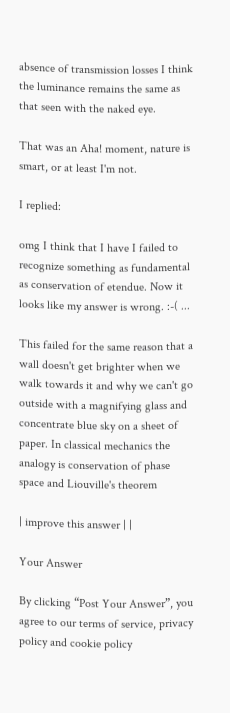absence of transmission losses I think the luminance remains the same as that seen with the naked eye.

That was an Aha! moment, nature is smart, or at least I'm not.

I replied:

omg I think that I have I failed to recognize something as fundamental as conservation of etendue. Now it looks like my answer is wrong. :-( ...

This failed for the same reason that a wall doesn't get brighter when we walk towards it and why we can't go outside with a magnifying glass and concentrate blue sky on a sheet of paper. In classical mechanics the analogy is conservation of phase space and Liouville's theorem

| improve this answer | |

Your Answer

By clicking “Post Your Answer”, you agree to our terms of service, privacy policy and cookie policy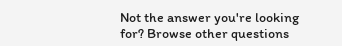Not the answer you're looking for? Browse other questions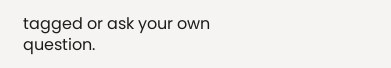tagged or ask your own question.